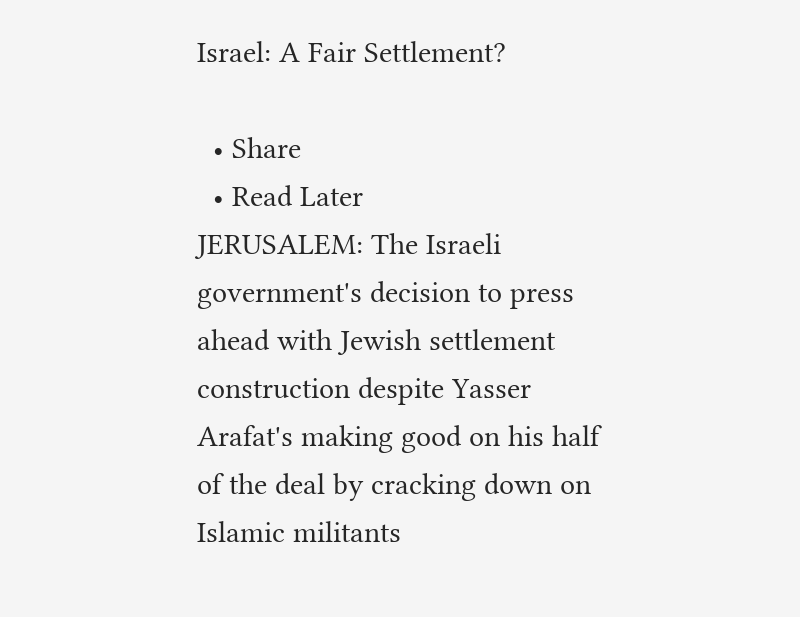Israel: A Fair Settlement?

  • Share
  • Read Later
JERUSALEM: The Israeli government's decision to press ahead with Jewish settlement construction despite Yasser Arafat's making good on his half of the deal by cracking down on Islamic militants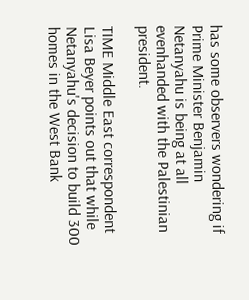has some observers wondering if Prime Minister Benjamin Netanyahu is being at all evenhanded with the Palestinian president.

TIME Middle East correspondent Lisa Beyer points out that while Netanyahu's decision to build 300 homes in the West Bank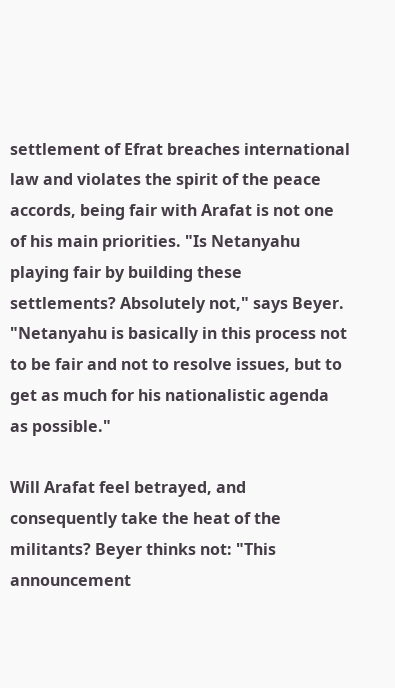settlement of Efrat breaches international law and violates the spirit of the peace accords, being fair with Arafat is not one of his main priorities. "Is Netanyahu playing fair by building these settlements? Absolutely not," says Beyer. "Netanyahu is basically in this process not to be fair and not to resolve issues, but to get as much for his nationalistic agenda as possible."

Will Arafat feel betrayed, and consequently take the heat of the militants? Beyer thinks not: "This announcement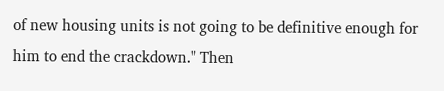of new housing units is not going to be definitive enough for him to end the crackdown." Then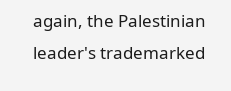again, the Palestinian leader's trademarked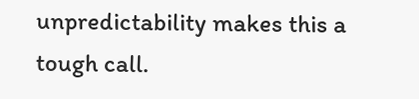unpredictability makes this a tough call.